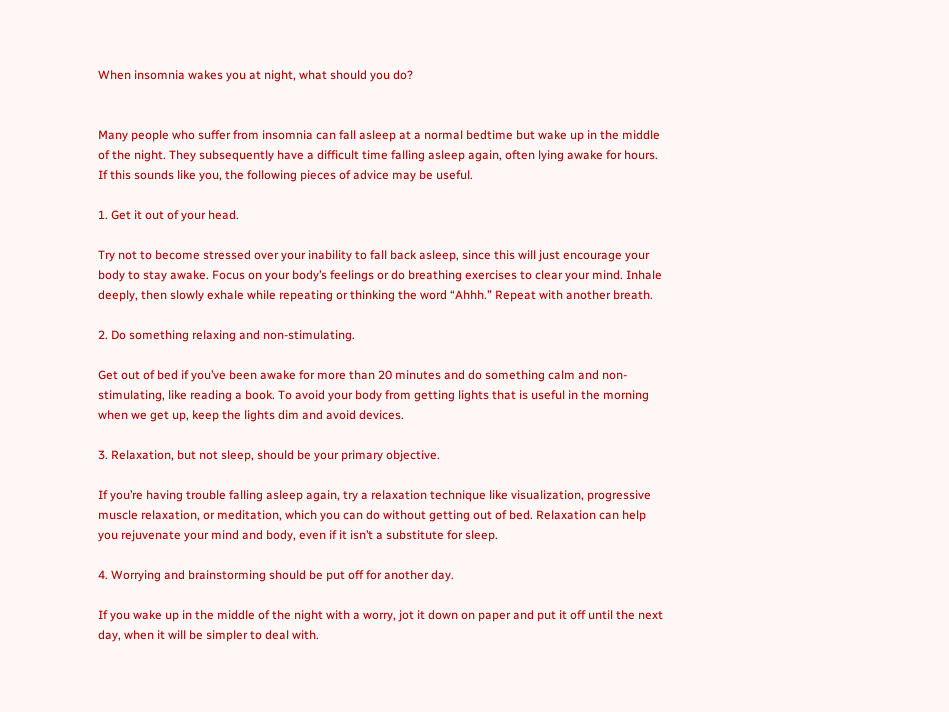When insomnia wakes you at night, what should you do?


Many people who suffer from insomnia can fall asleep at a normal bedtime but wake up in the middle of the night. They subsequently have a difficult time falling asleep again, often lying awake for hours. If this sounds like you, the following pieces of advice may be useful.

1. Get it out of your head.

Try not to become stressed over your inability to fall back asleep, since this will just encourage your body to stay awake. Focus on your body’s feelings or do breathing exercises to clear your mind. Inhale deeply, then slowly exhale while repeating or thinking the word “Ahhh.” Repeat with another breath.

2. Do something relaxing and non-stimulating.

Get out of bed if you’ve been awake for more than 20 minutes and do something calm and non-stimulating, like reading a book. To avoid your body from getting lights that is useful in the morning when we get up, keep the lights dim and avoid devices.

3. Relaxation, but not sleep, should be your primary objective.

If you’re having trouble falling asleep again, try a relaxation technique like visualization, progressive muscle relaxation, or meditation, which you can do without getting out of bed. Relaxation can help you rejuvenate your mind and body, even if it isn’t a substitute for sleep.

4. Worrying and brainstorming should be put off for another day.

If you wake up in the middle of the night with a worry, jot it down on paper and put it off until the next day, when it will be simpler to deal with.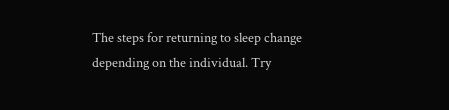The steps for returning to sleep change depending on the individual. Try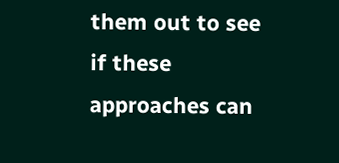them out to see if these approaches can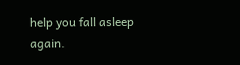help you fall asleep again.